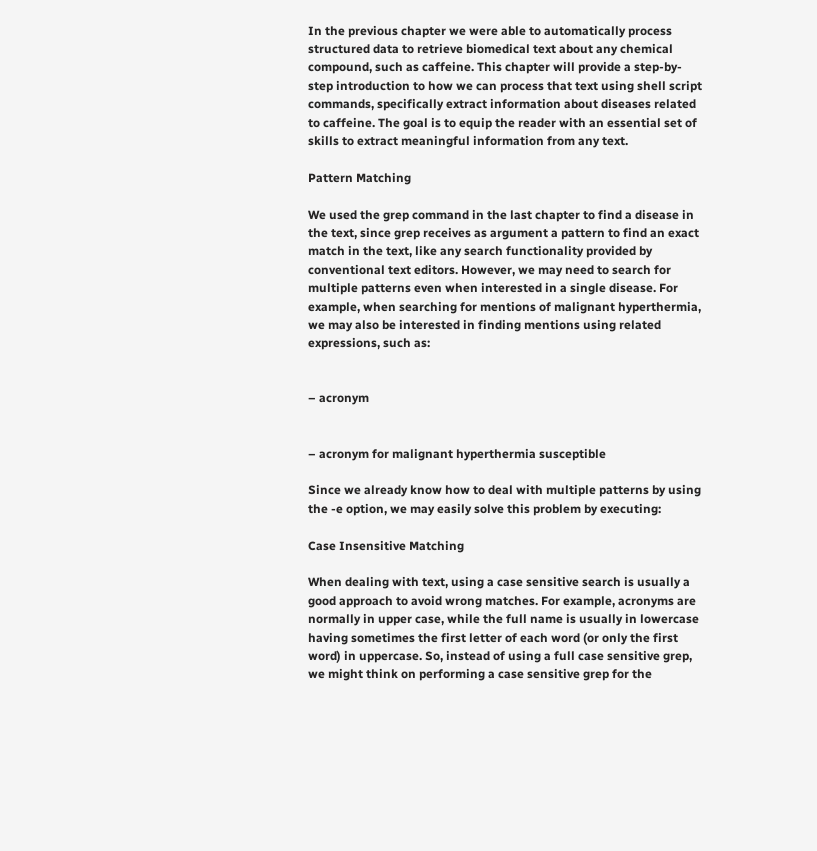In the previous chapter we were able to automatically process structured data to retrieve biomedical text about any chemical compound, such as caffeine. This chapter will provide a step-by-step introduction to how we can process that text using shell script commands, specifically extract information about diseases related to caffeine. The goal is to equip the reader with an essential set of skills to extract meaningful information from any text.

Pattern Matching

We used the grep command in the last chapter to find a disease in the text, since grep receives as argument a pattern to find an exact match in the text, like any search functionality provided by conventional text editors. However, we may need to search for multiple patterns even when interested in a single disease. For example, when searching for mentions of malignant hyperthermia, we may also be interested in finding mentions using related expressions, such as:


– acronym


– acronym for malignant hyperthermia susceptible

Since we already know how to deal with multiple patterns by using the -e option, we may easily solve this problem by executing:

Case Insensitive Matching

When dealing with text, using a case sensitive search is usually a good approach to avoid wrong matches. For example, acronyms are normally in upper case, while the full name is usually in lowercase having sometimes the first letter of each word (or only the first word) in uppercase. So, instead of using a full case sensitive grep, we might think on performing a case sensitive grep for the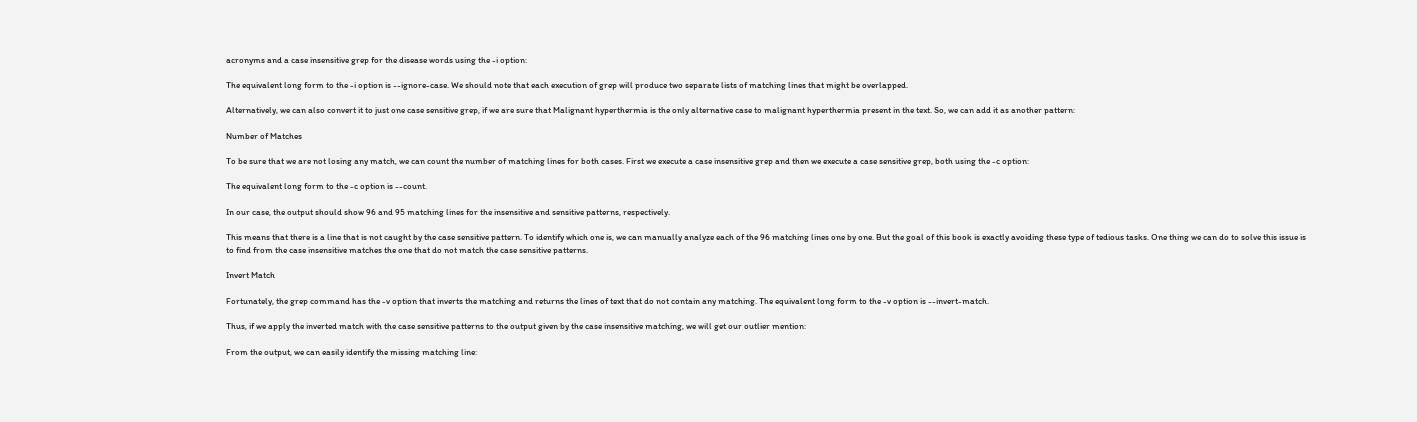acronyms and a case insensitive grep for the disease words using the -i option:

The equivalent long form to the -i option is --ignore-case. We should note that each execution of grep will produce two separate lists of matching lines that might be overlapped.

Alternatively, we can also convert it to just one case sensitive grep, if we are sure that Malignant hyperthermia is the only alternative case to malignant hyperthermia present in the text. So, we can add it as another pattern:

Number of Matches

To be sure that we are not losing any match, we can count the number of matching lines for both cases. First we execute a case insensitive grep and then we execute a case sensitive grep, both using the -c option:

The equivalent long form to the -c option is --count.

In our case, the output should show 96 and 95 matching lines for the insensitive and sensitive patterns, respectively.

This means that there is a line that is not caught by the case sensitive pattern. To identify which one is, we can manually analyze each of the 96 matching lines one by one. But the goal of this book is exactly avoiding these type of tedious tasks. One thing we can do to solve this issue is to find from the case insensitive matches the one that do not match the case sensitive patterns.

Invert Match

Fortunately, the grep command has the -v option that inverts the matching and returns the lines of text that do not contain any matching. The equivalent long form to the -v option is --invert-match.

Thus, if we apply the inverted match with the case sensitive patterns to the output given by the case insensitive matching, we will get our outlier mention:

From the output, we can easily identify the missing matching line: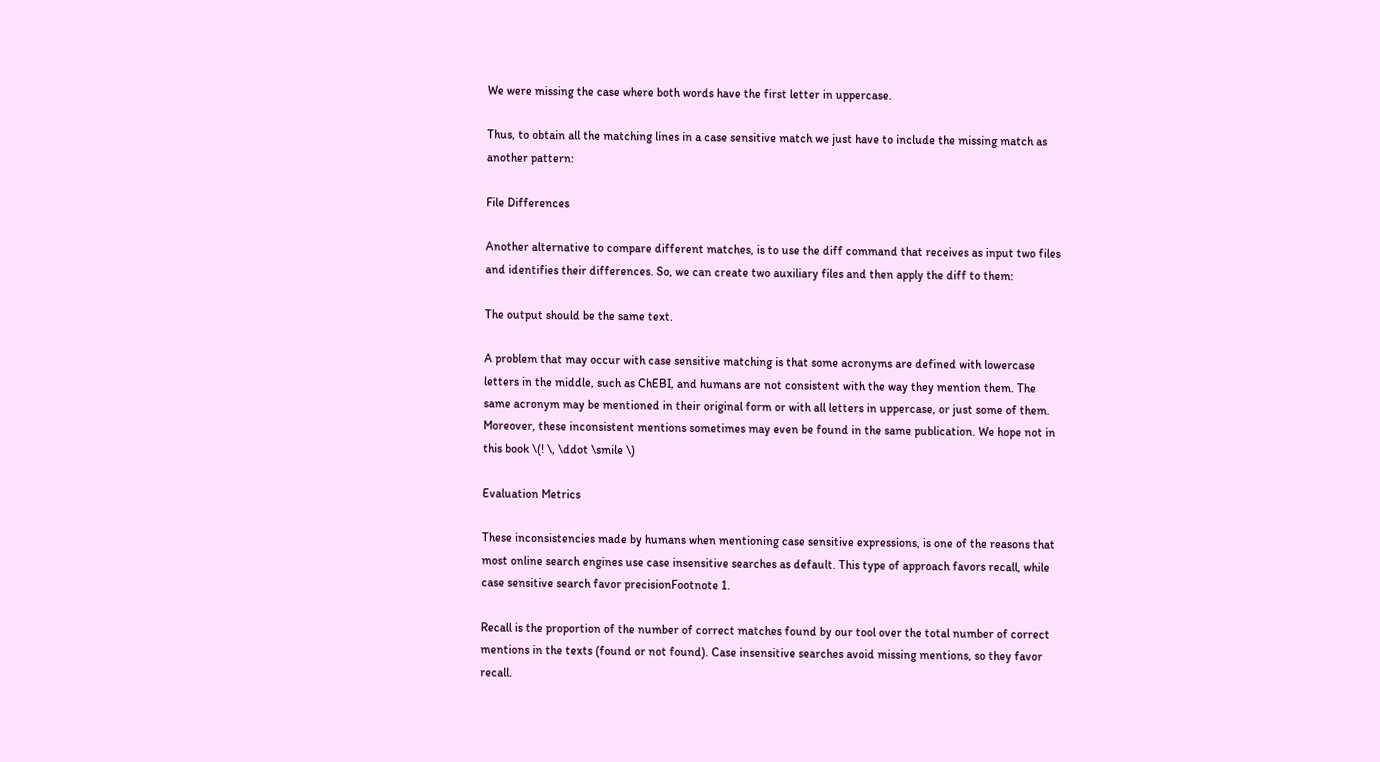We were missing the case where both words have the first letter in uppercase.

Thus, to obtain all the matching lines in a case sensitive match we just have to include the missing match as another pattern:

File Differences

Another alternative to compare different matches, is to use the diff command that receives as input two files and identifies their differences. So, we can create two auxiliary files and then apply the diff to them:

The output should be the same text.

A problem that may occur with case sensitive matching is that some acronyms are defined with lowercase letters in the middle, such as ChEBI, and humans are not consistent with the way they mention them. The same acronym may be mentioned in their original form or with all letters in uppercase, or just some of them. Moreover, these inconsistent mentions sometimes may even be found in the same publication. We hope not in this book \(! \, \ddot \smile \)

Evaluation Metrics

These inconsistencies made by humans when mentioning case sensitive expressions, is one of the reasons that most online search engines use case insensitive searches as default. This type of approach favors recall, while case sensitive search favor precisionFootnote 1.

Recall is the proportion of the number of correct matches found by our tool over the total number of correct mentions in the texts (found or not found). Case insensitive searches avoid missing mentions, so they favor recall.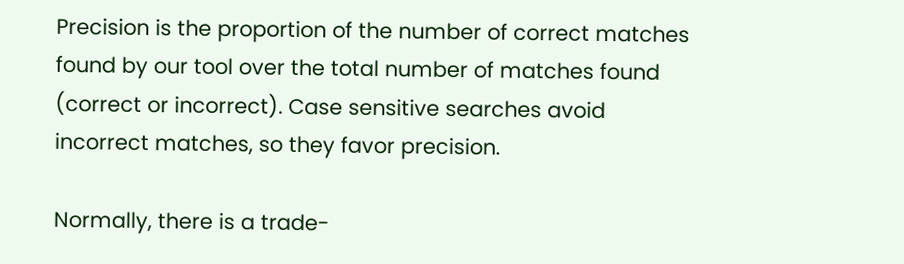Precision is the proportion of the number of correct matches found by our tool over the total number of matches found (correct or incorrect). Case sensitive searches avoid incorrect matches, so they favor precision.

Normally, there is a trade-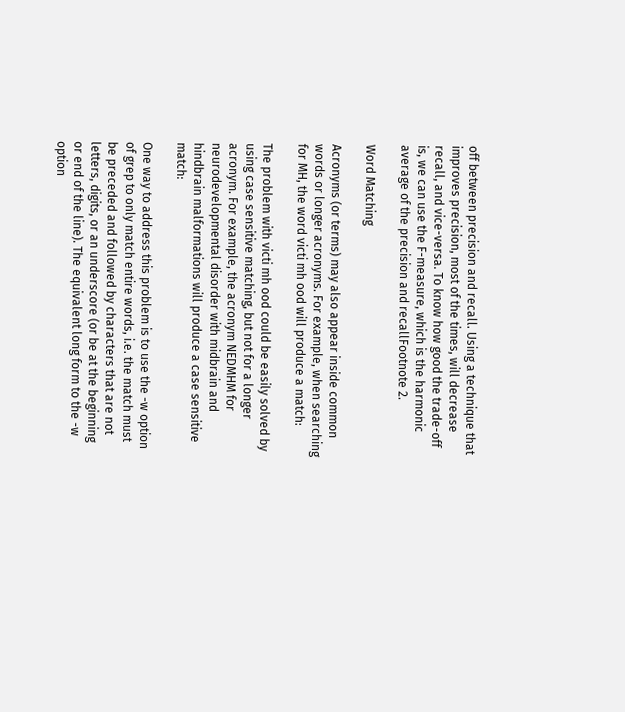off between precision and recall. Using a technique that improves precision, most of the times, will decrease recall, and vice-versa. To know how good the trade-off is, we can use the F-measure, which is the harmonic average of the precision and recallFootnote 2.

Word Matching

Acronyms (or terms) may also appear inside common words or longer acronyms. For example, when searching for MH, the word victi mh ood will produce a match:

The problem with victi mh ood could be easily solved by using case sensitive matching, but not for a longer acronym. For example, the acronym NEDMHM for neurodevelopmental disorder with midbrain and hindbrain malformations will produce a case sensitive match:

One way to address this problem is to use the -w option of grep to only match entire words, i.e. the match must be preceded and followed by characters that are not letters, digits, or an underscore (or be at the beginning or end of the line). The equivalent long form to the -w option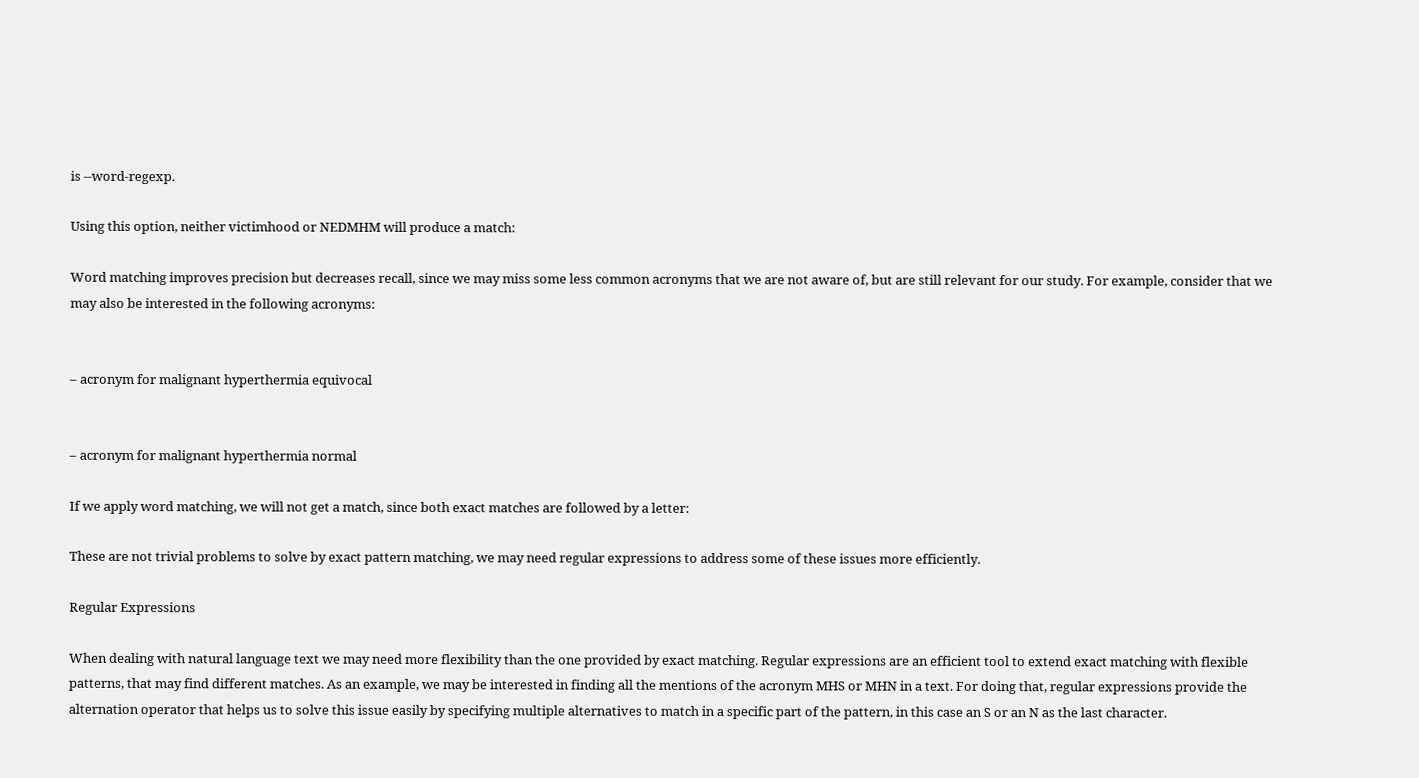is --word-regexp.

Using this option, neither victimhood or NEDMHM will produce a match:

Word matching improves precision but decreases recall, since we may miss some less common acronyms that we are not aware of, but are still relevant for our study. For example, consider that we may also be interested in the following acronyms:


– acronym for malignant hyperthermia equivocal


– acronym for malignant hyperthermia normal

If we apply word matching, we will not get a match, since both exact matches are followed by a letter:

These are not trivial problems to solve by exact pattern matching, we may need regular expressions to address some of these issues more efficiently.

Regular Expressions

When dealing with natural language text we may need more flexibility than the one provided by exact matching. Regular expressions are an efficient tool to extend exact matching with flexible patterns, that may find different matches. As an example, we may be interested in finding all the mentions of the acronym MHS or MHN in a text. For doing that, regular expressions provide the alternation operator that helps us to solve this issue easily by specifying multiple alternatives to match in a specific part of the pattern, in this case an S or an N as the last character.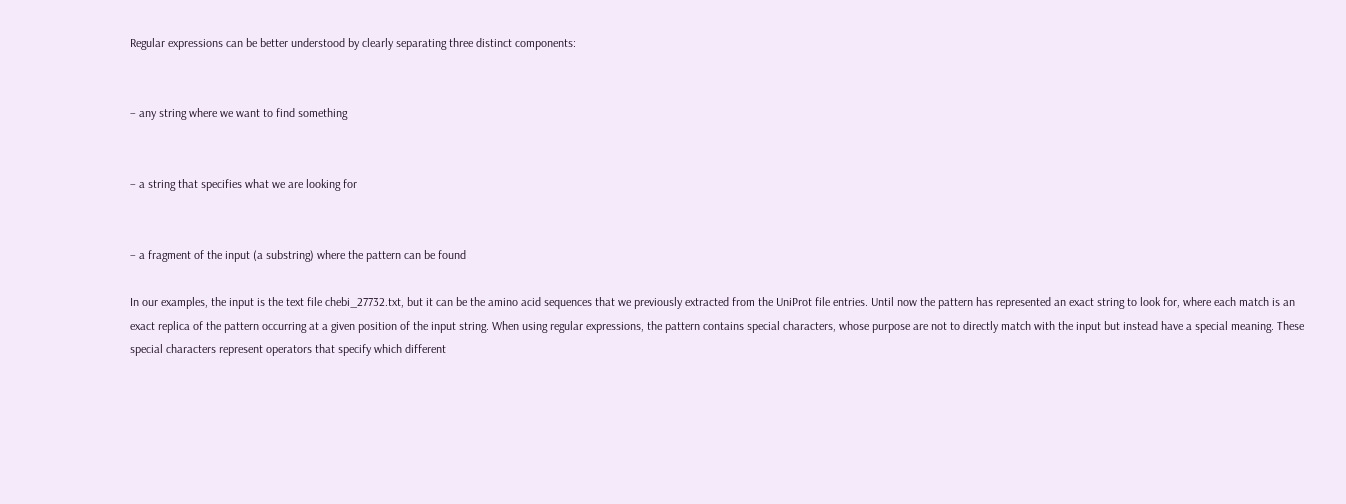Regular expressions can be better understood by clearly separating three distinct components:


– any string where we want to find something


– a string that specifies what we are looking for


– a fragment of the input (a substring) where the pattern can be found

In our examples, the input is the text file chebi_27732.txt, but it can be the amino acid sequences that we previously extracted from the UniProt file entries. Until now the pattern has represented an exact string to look for, where each match is an exact replica of the pattern occurring at a given position of the input string. When using regular expressions, the pattern contains special characters, whose purpose are not to directly match with the input but instead have a special meaning. These special characters represent operators that specify which different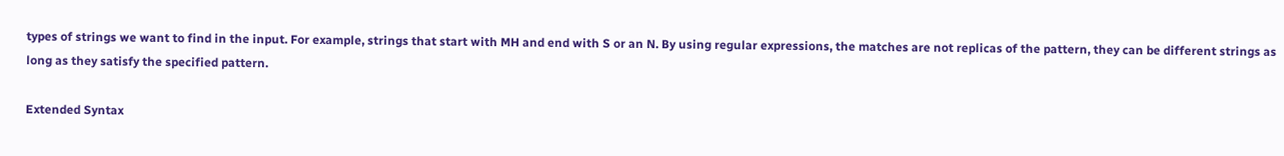types of strings we want to find in the input. For example, strings that start with MH and end with S or an N. By using regular expressions, the matches are not replicas of the pattern, they can be different strings as long as they satisfy the specified pattern.

Extended Syntax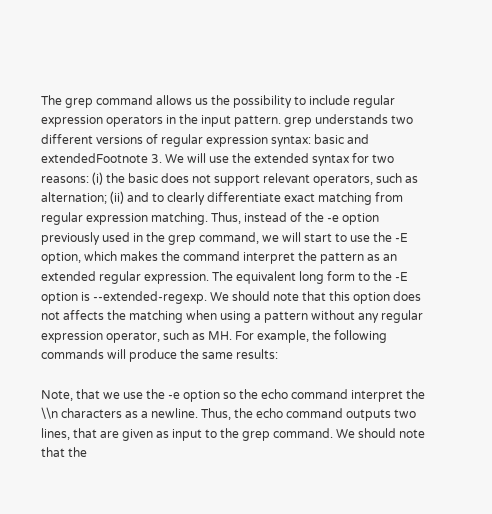The grep command allows us the possibility to include regular expression operators in the input pattern. grep understands two different versions of regular expression syntax: basic and extendedFootnote 3. We will use the extended syntax for two reasons: (i) the basic does not support relevant operators, such as alternation; (ii) and to clearly differentiate exact matching from regular expression matching. Thus, instead of the -e option previously used in the grep command, we will start to use the -E option, which makes the command interpret the pattern as an extended regular expression. The equivalent long form to the -E option is --extended-regexp. We should note that this option does not affects the matching when using a pattern without any regular expression operator, such as MH. For example, the following commands will produce the same results:

Note, that we use the -e option so the echo command interpret the \\n characters as a newline. Thus, the echo command outputs two lines, that are given as input to the grep command. We should note that the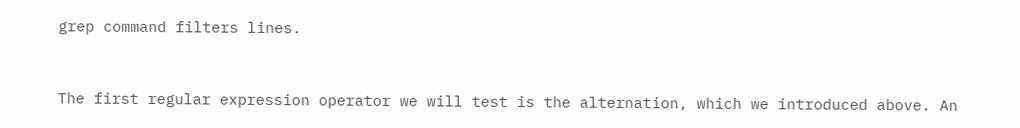grep command filters lines.


The first regular expression operator we will test is the alternation, which we introduced above. An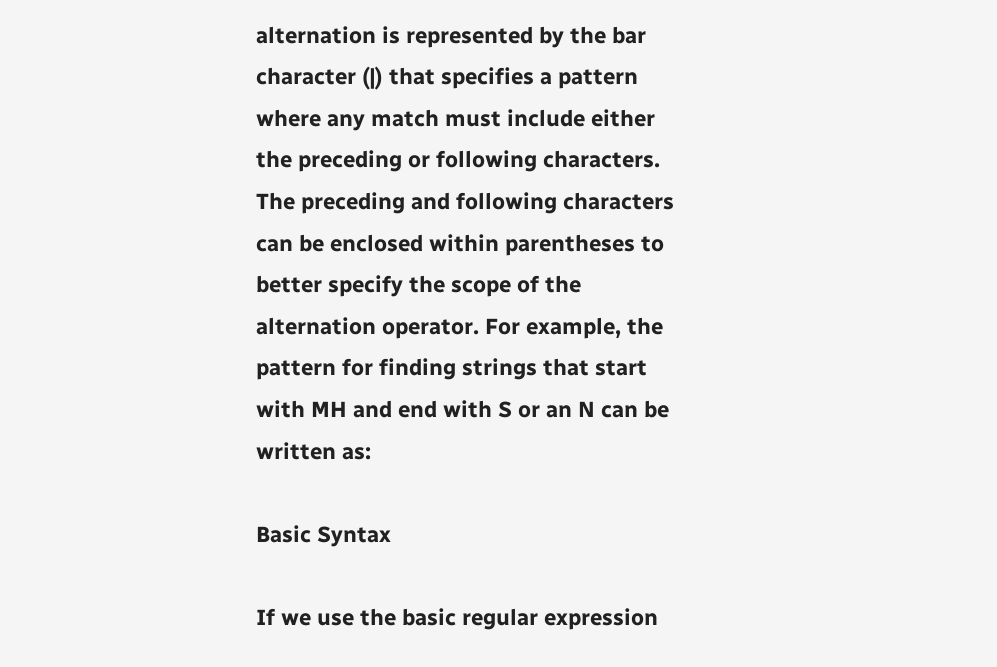alternation is represented by the bar character (|) that specifies a pattern where any match must include either the preceding or following characters. The preceding and following characters can be enclosed within parentheses to better specify the scope of the alternation operator. For example, the pattern for finding strings that start with MH and end with S or an N can be written as:

Basic Syntax

If we use the basic regular expression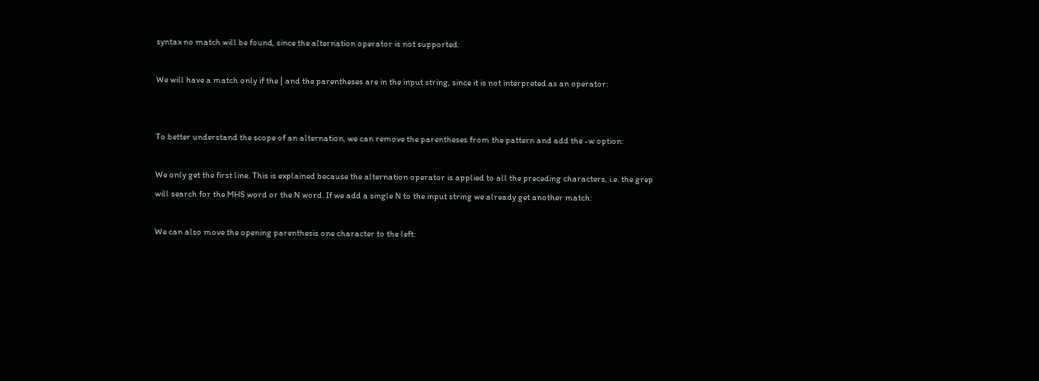syntax no match will be found, since the alternation operator is not supported:

We will have a match only if the | and the parentheses are in the input string, since it is not interpreted as an operator:


To better understand the scope of an alternation, we can remove the parentheses from the pattern and add the -w option:

We only get the first line. This is explained because the alternation operator is applied to all the preceding characters, i.e. the grep will search for the MHS word or the N word. If we add a single N to the input string we already get another match:

We can also move the opening parenthesis one character to the left: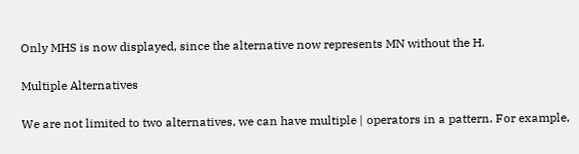Only MHS is now displayed, since the alternative now represents MN without the H.

Multiple Alternatives

We are not limited to two alternatives, we can have multiple | operators in a pattern. For example,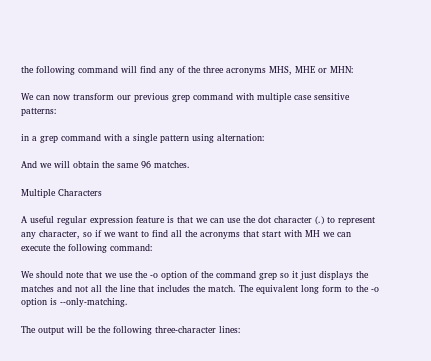the following command will find any of the three acronyms MHS, MHE or MHN:

We can now transform our previous grep command with multiple case sensitive patterns:

in a grep command with a single pattern using alternation:

And we will obtain the same 96 matches.

Multiple Characters

A useful regular expression feature is that we can use the dot character (.) to represent any character, so if we want to find all the acronyms that start with MH we can execute the following command:

We should note that we use the -o option of the command grep so it just displays the matches and not all the line that includes the match. The equivalent long form to the -o option is --only-matching.

The output will be the following three-character lines: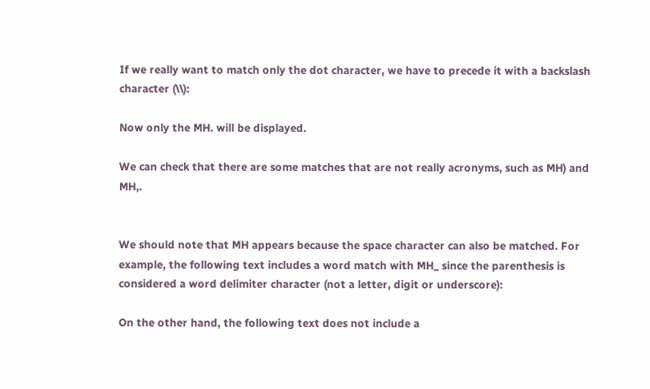If we really want to match only the dot character, we have to precede it with a backslash character (\\):

Now only the MH. will be displayed.

We can check that there are some matches that are not really acronyms, such as MH) and MH,.


We should note that MH appears because the space character can also be matched. For example, the following text includes a word match with MH_ since the parenthesis is considered a word delimiter character (not a letter, digit or underscore):

On the other hand, the following text does not include a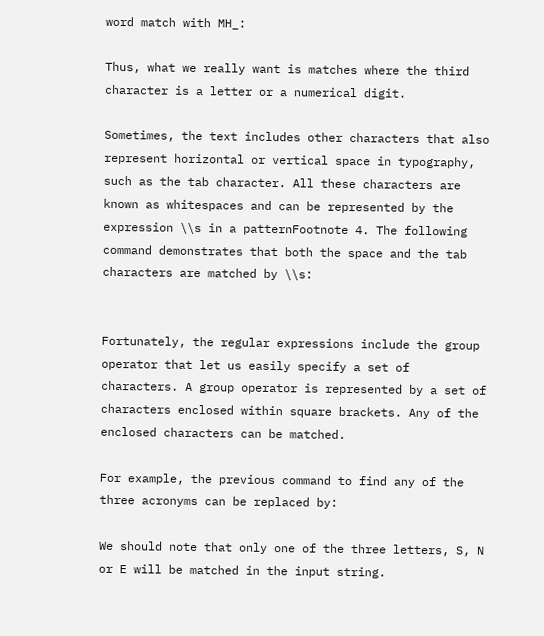word match with MH_:

Thus, what we really want is matches where the third character is a letter or a numerical digit.

Sometimes, the text includes other characters that also represent horizontal or vertical space in typography, such as the tab character. All these characters are known as whitespaces and can be represented by the expression \\s in a patternFootnote 4. The following command demonstrates that both the space and the tab characters are matched by \\s:


Fortunately, the regular expressions include the group operator that let us easily specify a set of characters. A group operator is represented by a set of characters enclosed within square brackets. Any of the enclosed characters can be matched.

For example, the previous command to find any of the three acronyms can be replaced by:

We should note that only one of the three letters, S, N or E will be matched in the input string.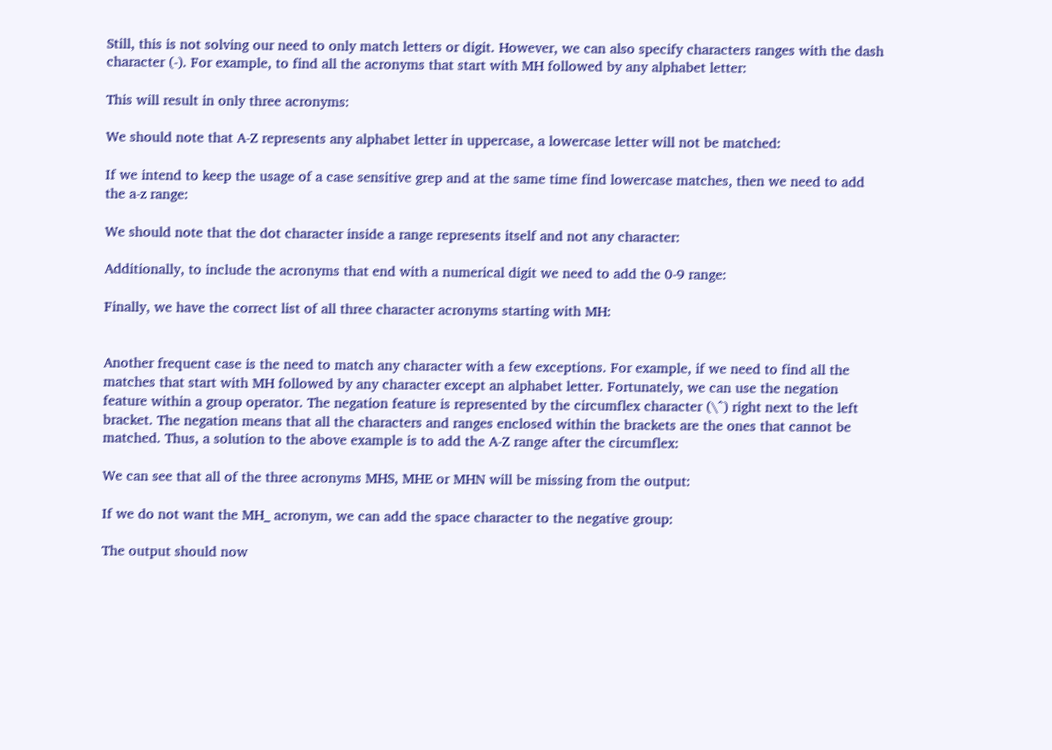Still, this is not solving our need to only match letters or digit. However, we can also specify characters ranges with the dash character (-). For example, to find all the acronyms that start with MH followed by any alphabet letter:

This will result in only three acronyms:

We should note that A-Z represents any alphabet letter in uppercase, a lowercase letter will not be matched:

If we intend to keep the usage of a case sensitive grep and at the same time find lowercase matches, then we need to add the a-z range:

We should note that the dot character inside a range represents itself and not any character:

Additionally, to include the acronyms that end with a numerical digit we need to add the 0-9 range:

Finally, we have the correct list of all three character acronyms starting with MH:


Another frequent case is the need to match any character with a few exceptions. For example, if we need to find all the matches that start with MH followed by any character except an alphabet letter. Fortunately, we can use the negation feature within a group operator. The negation feature is represented by the circumflex character (\^) right next to the left bracket. The negation means that all the characters and ranges enclosed within the brackets are the ones that cannot be matched. Thus, a solution to the above example is to add the A-Z range after the circumflex:

We can see that all of the three acronyms MHS, MHE or MHN will be missing from the output:

If we do not want the MH_ acronym, we can add the space character to the negative group:

The output should now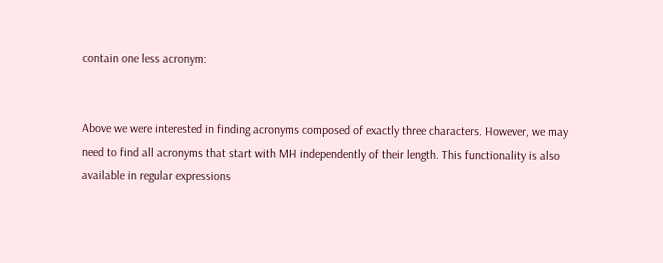contain one less acronym:


Above we were interested in finding acronyms composed of exactly three characters. However, we may need to find all acronyms that start with MH independently of their length. This functionality is also available in regular expressions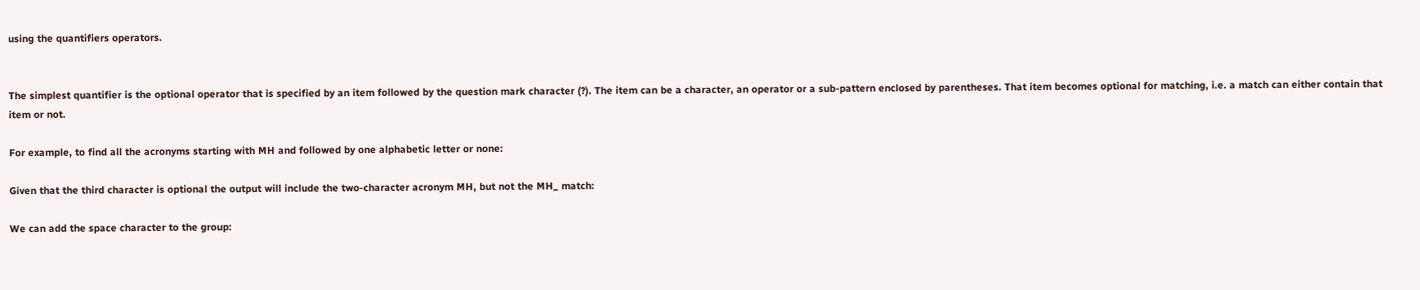using the quantifiers operators.


The simplest quantifier is the optional operator that is specified by an item followed by the question mark character (?). The item can be a character, an operator or a sub-pattern enclosed by parentheses. That item becomes optional for matching, i.e. a match can either contain that item or not.

For example, to find all the acronyms starting with MH and followed by one alphabetic letter or none:

Given that the third character is optional the output will include the two-character acronym MH, but not the MH_ match:

We can add the space character to the group: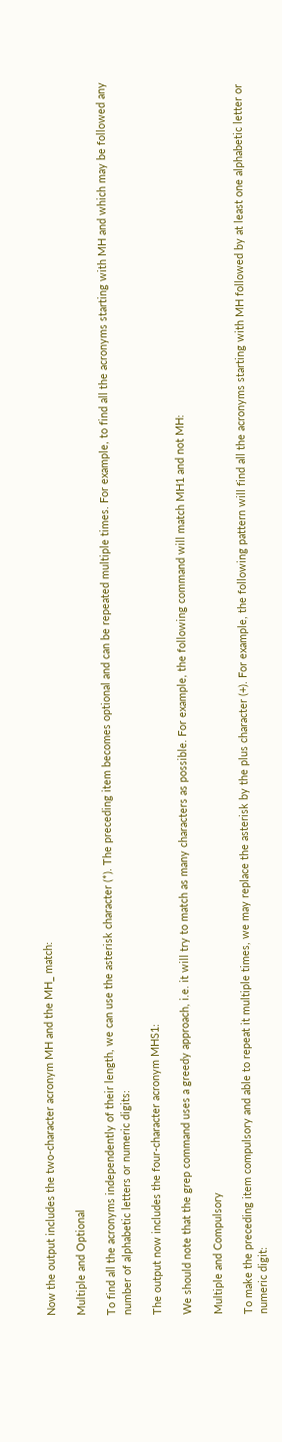Now the output includes the two-character acronym MH and the MH_ match:

Multiple and Optional

To find all the acronyms independently of their length, we can use the asterisk character (*). The preceding item becomes optional and can be repeated multiple times. For example, to find all the acronyms starting with MH and which may be followed any number of alphabetic letters or numeric digits:

The output now includes the four-character acronym MHS1:

We should note that the grep command uses a greedy approach, i.e. it will try to match as many characters as possible. For example, the following command will match MH1 and not MH:

Multiple and Compulsory

To make the preceding item compulsory and able to repeat it multiple times, we may replace the asterisk by the plus character (+). For example, the following pattern will find all the acronyms starting with MH followed by at least one alphabetic letter or numeric digit: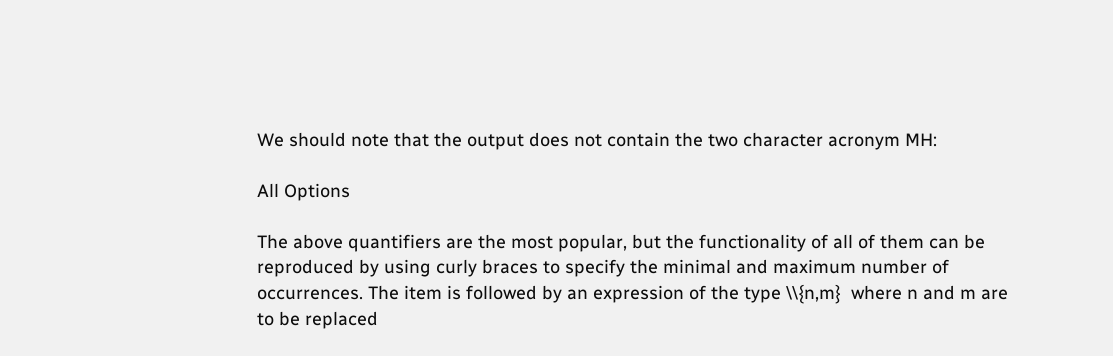We should note that the output does not contain the two character acronym MH:

All Options

The above quantifiers are the most popular, but the functionality of all of them can be reproduced by using curly braces to specify the minimal and maximum number of occurrences. The item is followed by an expression of the type \\{n,m}  where n and m are to be replaced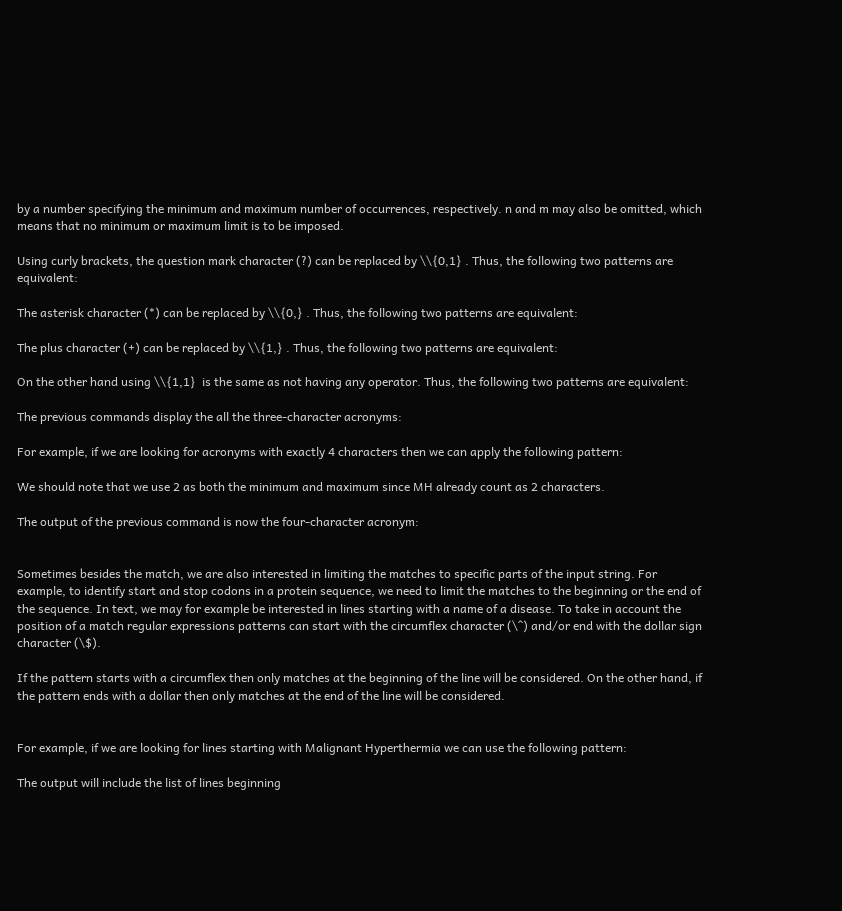by a number specifying the minimum and maximum number of occurrences, respectively. n and m may also be omitted, which means that no minimum or maximum limit is to be imposed.

Using curly brackets, the question mark character (?) can be replaced by \\{0,1} . Thus, the following two patterns are equivalent:

The asterisk character (*) can be replaced by \\{0,} . Thus, the following two patterns are equivalent:

The plus character (+) can be replaced by \\{1,} . Thus, the following two patterns are equivalent:

On the other hand using \\{1,1}  is the same as not having any operator. Thus, the following two patterns are equivalent:

The previous commands display the all the three-character acronyms:

For example, if we are looking for acronyms with exactly 4 characters then we can apply the following pattern:

We should note that we use 2 as both the minimum and maximum since MH already count as 2 characters.

The output of the previous command is now the four-character acronym:


Sometimes besides the match, we are also interested in limiting the matches to specific parts of the input string. For example, to identify start and stop codons in a protein sequence, we need to limit the matches to the beginning or the end of the sequence. In text, we may for example be interested in lines starting with a name of a disease. To take in account the position of a match regular expressions patterns can start with the circumflex character (\^) and/or end with the dollar sign character (\$).

If the pattern starts with a circumflex then only matches at the beginning of the line will be considered. On the other hand, if the pattern ends with a dollar then only matches at the end of the line will be considered.


For example, if we are looking for lines starting with Malignant Hyperthermia we can use the following pattern:

The output will include the list of lines beginning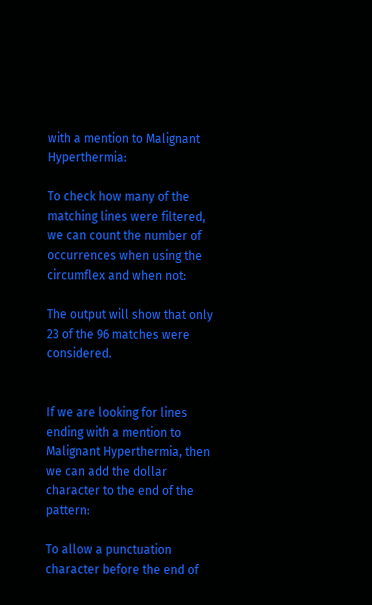with a mention to Malignant Hyperthermia:

To check how many of the matching lines were filtered, we can count the number of occurrences when using the circumflex and when not:

The output will show that only 23 of the 96 matches were considered.


If we are looking for lines ending with a mention to Malignant Hyperthermia, then we can add the dollar character to the end of the pattern:

To allow a punctuation character before the end of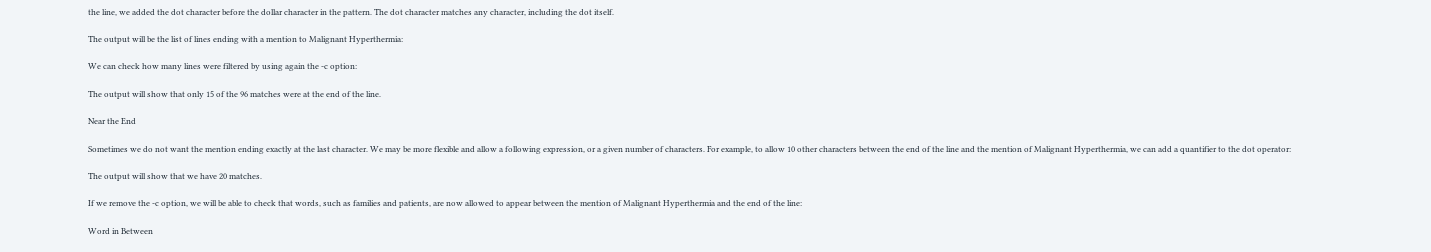the line, we added the dot character before the dollar character in the pattern. The dot character matches any character, including the dot itself.

The output will be the list of lines ending with a mention to Malignant Hyperthermia:

We can check how many lines were filtered by using again the -c option:

The output will show that only 15 of the 96 matches were at the end of the line.

Near the End

Sometimes we do not want the mention ending exactly at the last character. We may be more flexible and allow a following expression, or a given number of characters. For example, to allow 10 other characters between the end of the line and the mention of Malignant Hyperthermia, we can add a quantifier to the dot operator:

The output will show that we have 20 matches.

If we remove the -c option, we will be able to check that words, such as families and patients, are now allowed to appear between the mention of Malignant Hyperthermia and the end of the line:

Word in Between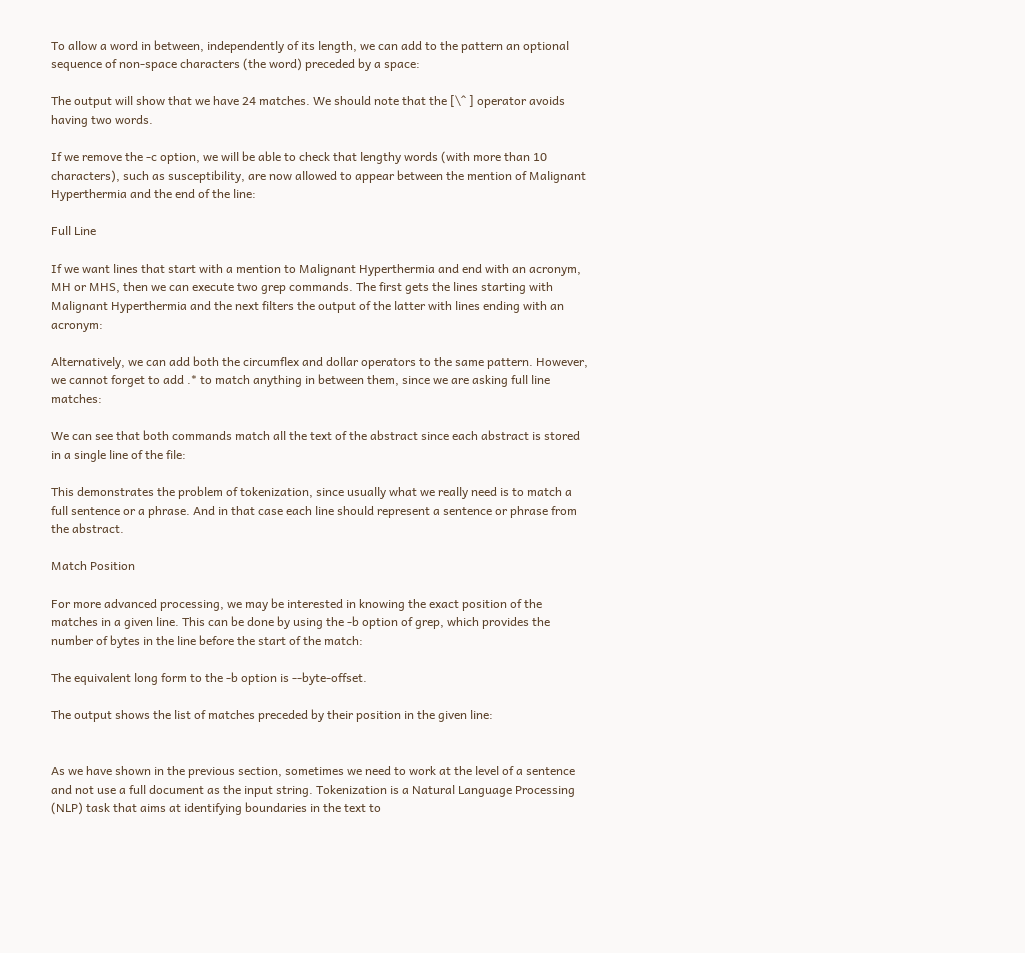To allow a word in between, independently of its length, we can add to the pattern an optional sequence of non-space characters (the word) preceded by a space:

The output will show that we have 24 matches. We should note that the [\^ ] operator avoids having two words.

If we remove the -c option, we will be able to check that lengthy words (with more than 10 characters), such as susceptibility, are now allowed to appear between the mention of Malignant Hyperthermia and the end of the line:

Full Line

If we want lines that start with a mention to Malignant Hyperthermia and end with an acronym, MH or MHS, then we can execute two grep commands. The first gets the lines starting with Malignant Hyperthermia and the next filters the output of the latter with lines ending with an acronym:

Alternatively, we can add both the circumflex and dollar operators to the same pattern. However, we cannot forget to add .* to match anything in between them, since we are asking full line matches:

We can see that both commands match all the text of the abstract since each abstract is stored in a single line of the file:

This demonstrates the problem of tokenization, since usually what we really need is to match a full sentence or a phrase. And in that case each line should represent a sentence or phrase from the abstract.

Match Position

For more advanced processing, we may be interested in knowing the exact position of the matches in a given line. This can be done by using the -b option of grep, which provides the number of bytes in the line before the start of the match:

The equivalent long form to the -b option is --byte-offset.

The output shows the list of matches preceded by their position in the given line:


As we have shown in the previous section, sometimes we need to work at the level of a sentence and not use a full document as the input string. Tokenization is a Natural Language Processing (NLP) task that aims at identifying boundaries in the text to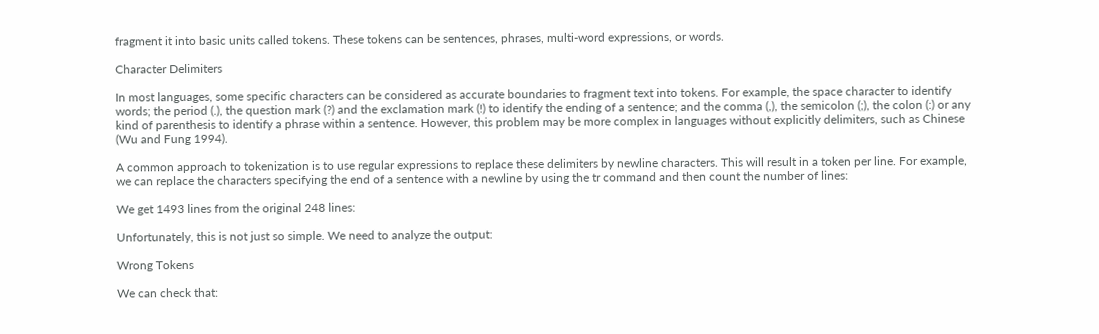fragment it into basic units called tokens. These tokens can be sentences, phrases, multi-word expressions, or words.

Character Delimiters

In most languages, some specific characters can be considered as accurate boundaries to fragment text into tokens. For example, the space character to identify words; the period (.), the question mark (?) and the exclamation mark (!) to identify the ending of a sentence; and the comma (,), the semicolon (;), the colon (:) or any kind of parenthesis to identify a phrase within a sentence. However, this problem may be more complex in languages without explicitly delimiters, such as Chinese (Wu and Fung 1994).

A common approach to tokenization is to use regular expressions to replace these delimiters by newline characters. This will result in a token per line. For example, we can replace the characters specifying the end of a sentence with a newline by using the tr command and then count the number of lines:

We get 1493 lines from the original 248 lines:

Unfortunately, this is not just so simple. We need to analyze the output:

Wrong Tokens

We can check that: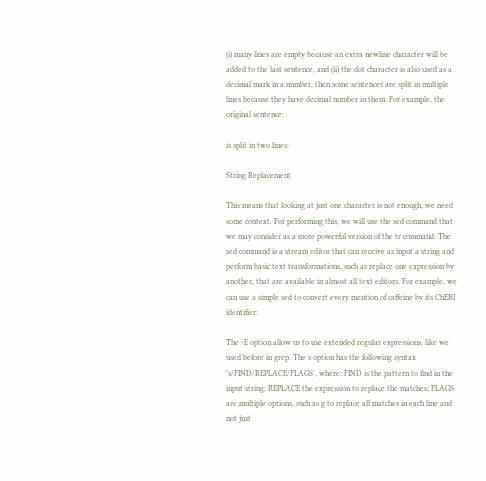(i) many lines are empty because an extra newline character will be added to the last sentence, and (ii) the dot character is also used as a decimal mark in a number, then some sentences are split in multiple lines because they have decimal number in them. For example, the original sentence:

is split in two lines:

String Replacement

This means that looking at just one character is not enough, we need some context. For performing this, we will use the sed command that we may consider as a more powerful version of the tr command. The sed command is a stream editor that can receive as input a string and perform basic text transformations, such as replace one expression by another, that are available in almost all text editors. For example, we can use a simple sed to convert every mention of caffeine by its ChEBI identifier:

The -E option allow us to use extended regular expressions, like we used before in grep. The s option has the following syntax 's/FIND/REPLACE/FLAGS', where: FIND is the pattern to find in the input string; REPLACE the expression to replace the matches; FLAGS are multiple options, such as g to replace all matches in each line and not just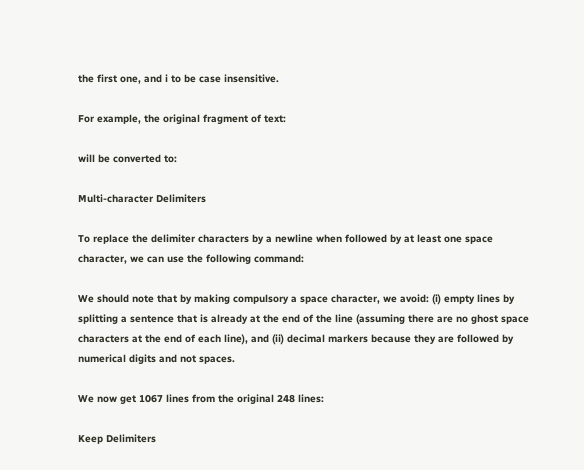the first one, and i to be case insensitive.

For example, the original fragment of text:

will be converted to:

Multi-character Delimiters

To replace the delimiter characters by a newline when followed by at least one space character, we can use the following command:

We should note that by making compulsory a space character, we avoid: (i) empty lines by splitting a sentence that is already at the end of the line (assuming there are no ghost space characters at the end of each line), and (ii) decimal markers because they are followed by numerical digits and not spaces.

We now get 1067 lines from the original 248 lines:

Keep Delimiters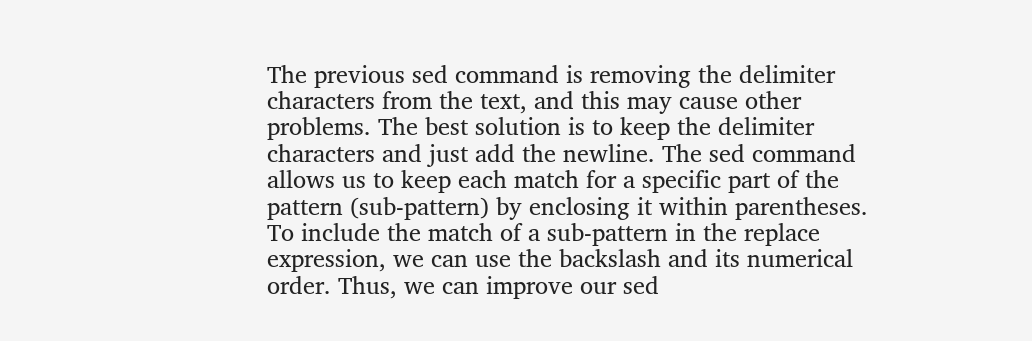The previous sed command is removing the delimiter characters from the text, and this may cause other problems. The best solution is to keep the delimiter characters and just add the newline. The sed command allows us to keep each match for a specific part of the pattern (sub-pattern) by enclosing it within parentheses. To include the match of a sub-pattern in the replace expression, we can use the backslash and its numerical order. Thus, we can improve our sed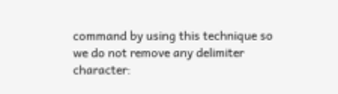command by using this technique so we do not remove any delimiter character: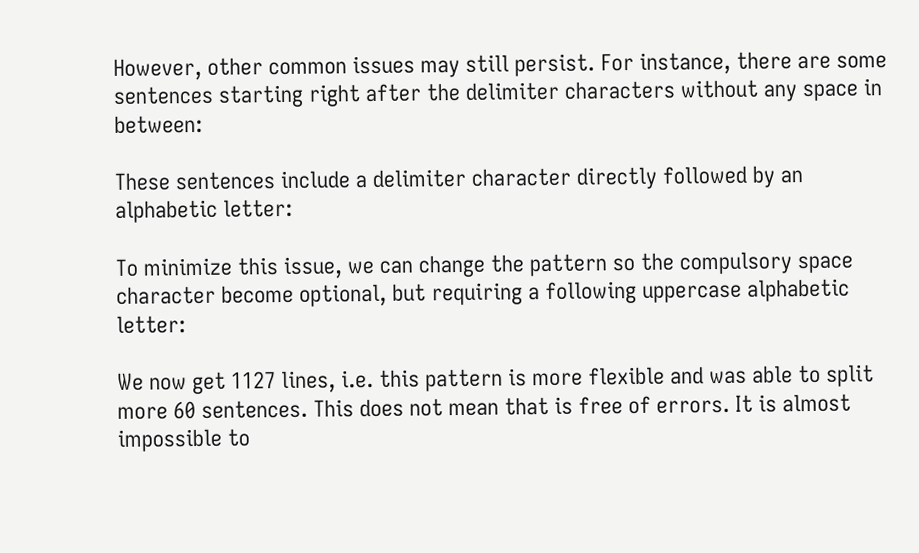However, other common issues may still persist. For instance, there are some sentences starting right after the delimiter characters without any space in between:

These sentences include a delimiter character directly followed by an alphabetic letter:

To minimize this issue, we can change the pattern so the compulsory space character become optional, but requiring a following uppercase alphabetic letter:

We now get 1127 lines, i.e. this pattern is more flexible and was able to split more 60 sentences. This does not mean that is free of errors. It is almost impossible to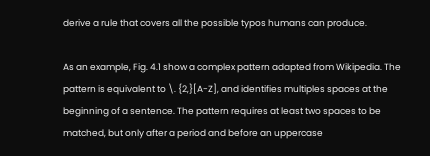derive a rule that covers all the possible typos humans can produce.

As an example, Fig. 4.1 show a complex pattern adapted from Wikipedia. The pattern is equivalent to \. {2,}[A-Z], and identifies multiples spaces at the beginning of a sentence. The pattern requires at least two spaces to be matched, but only after a period and before an uppercase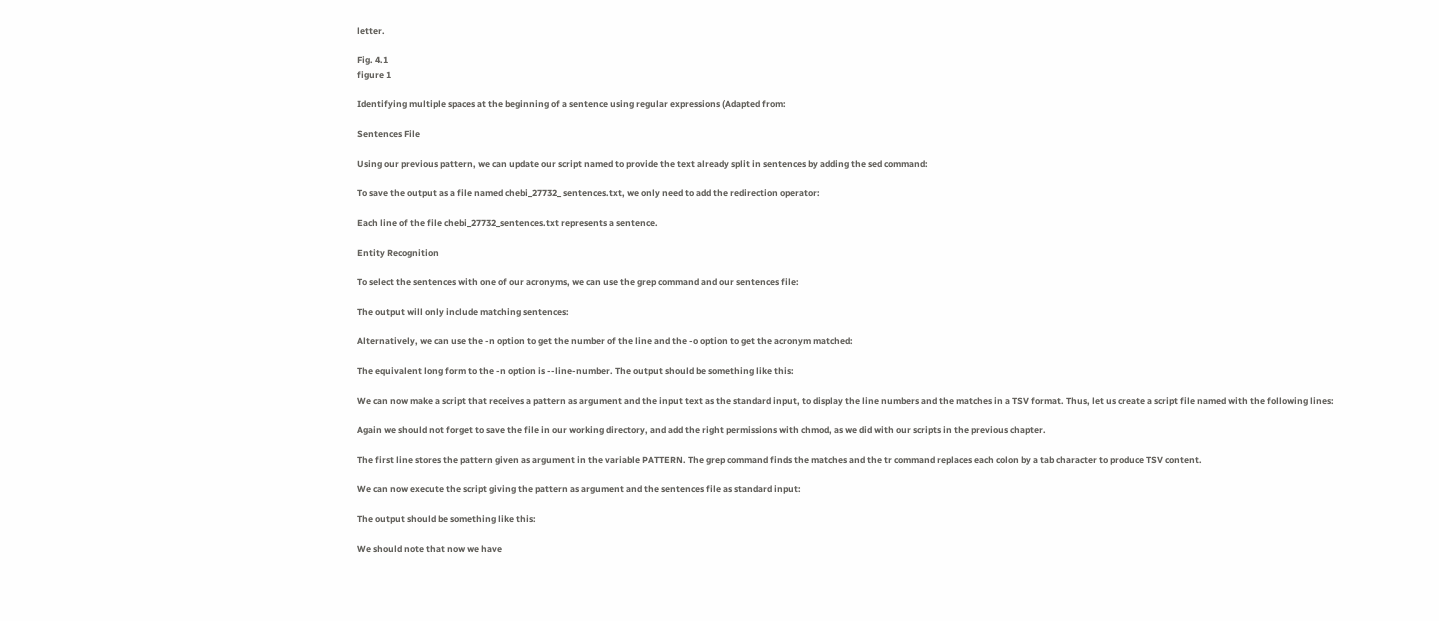letter.

Fig. 4.1
figure 1

Identifying multiple spaces at the beginning of a sentence using regular expressions (Adapted from:

Sentences File

Using our previous pattern, we can update our script named to provide the text already split in sentences by adding the sed command:

To save the output as a file named chebi_27732_ sentences.txt, we only need to add the redirection operator:

Each line of the file chebi_27732_sentences.txt represents a sentence.

Entity Recognition

To select the sentences with one of our acronyms, we can use the grep command and our sentences file:

The output will only include matching sentences:

Alternatively, we can use the -n option to get the number of the line and the -o option to get the acronym matched:

The equivalent long form to the -n option is --line-number. The output should be something like this:

We can now make a script that receives a pattern as argument and the input text as the standard input, to display the line numbers and the matches in a TSV format. Thus, let us create a script file named with the following lines:

Again we should not forget to save the file in our working directory, and add the right permissions with chmod, as we did with our scripts in the previous chapter.

The first line stores the pattern given as argument in the variable PATTERN. The grep command finds the matches and the tr command replaces each colon by a tab character to produce TSV content.

We can now execute the script giving the pattern as argument and the sentences file as standard input:

The output should be something like this:

We should note that now we have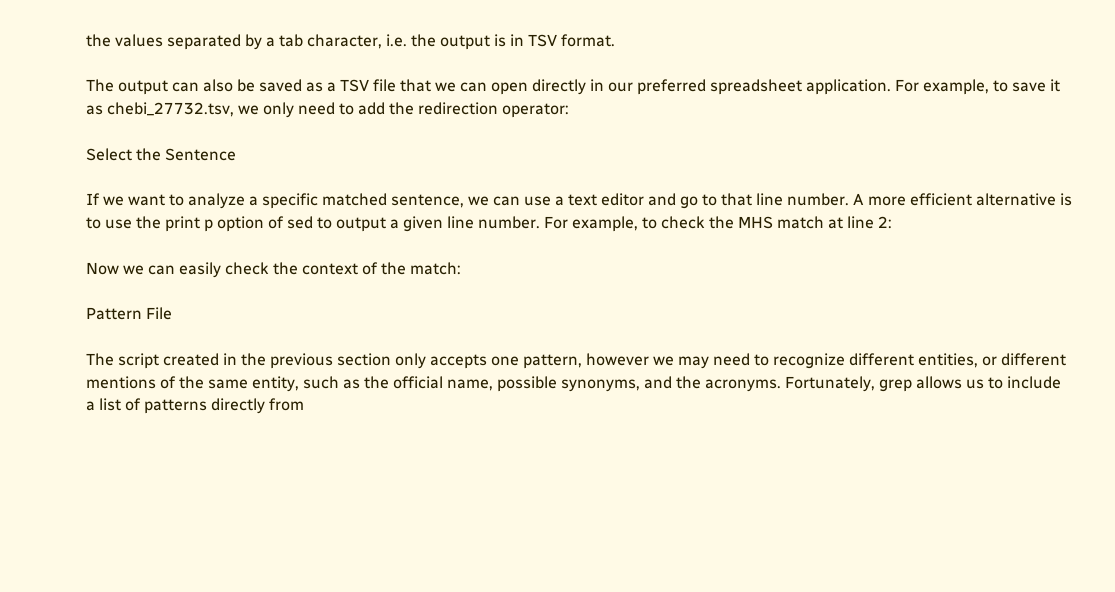the values separated by a tab character, i.e. the output is in TSV format.

The output can also be saved as a TSV file that we can open directly in our preferred spreadsheet application. For example, to save it as chebi_27732.tsv, we only need to add the redirection operator:

Select the Sentence

If we want to analyze a specific matched sentence, we can use a text editor and go to that line number. A more efficient alternative is to use the print p option of sed to output a given line number. For example, to check the MHS match at line 2:

Now we can easily check the context of the match:

Pattern File

The script created in the previous section only accepts one pattern, however we may need to recognize different entities, or different mentions of the same entity, such as the official name, possible synonyms, and the acronyms. Fortunately, grep allows us to include a list of patterns directly from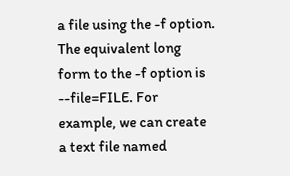a file using the -f option. The equivalent long form to the -f option is --file=FILE. For example, we can create a text file named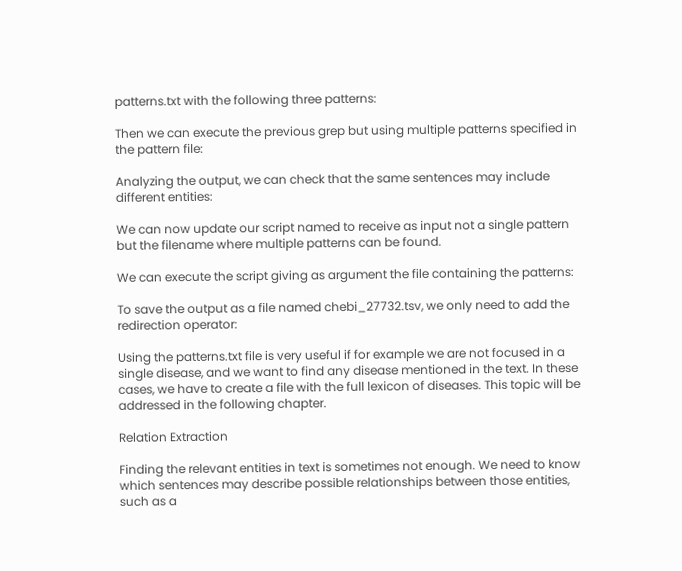patterns.txt with the following three patterns:

Then we can execute the previous grep but using multiple patterns specified in the pattern file:

Analyzing the output, we can check that the same sentences may include different entities:

We can now update our script named to receive as input not a single pattern but the filename where multiple patterns can be found.

We can execute the script giving as argument the file containing the patterns:

To save the output as a file named chebi_27732.tsv, we only need to add the redirection operator:

Using the patterns.txt file is very useful if for example we are not focused in a single disease, and we want to find any disease mentioned in the text. In these cases, we have to create a file with the full lexicon of diseases. This topic will be addressed in the following chapter.

Relation Extraction

Finding the relevant entities in text is sometimes not enough. We need to know which sentences may describe possible relationships between those entities, such as a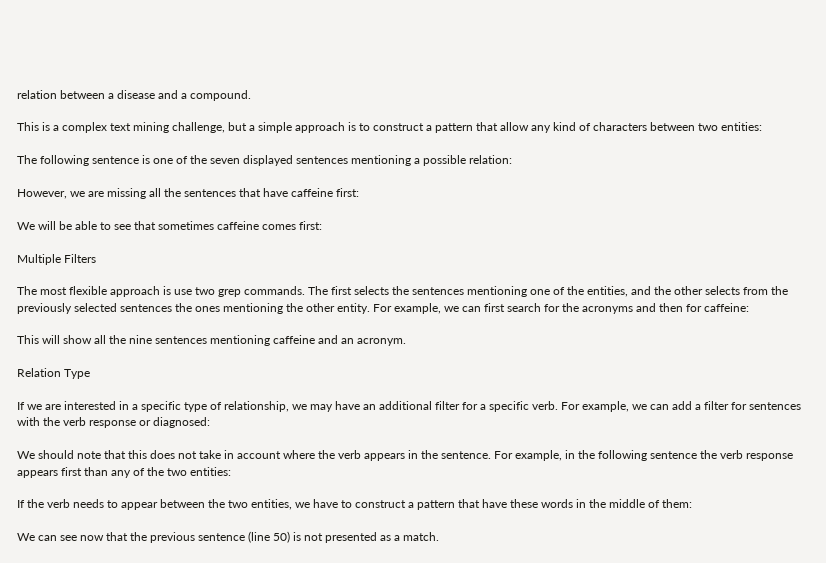relation between a disease and a compound.

This is a complex text mining challenge, but a simple approach is to construct a pattern that allow any kind of characters between two entities:

The following sentence is one of the seven displayed sentences mentioning a possible relation:

However, we are missing all the sentences that have caffeine first:

We will be able to see that sometimes caffeine comes first:

Multiple Filters

The most flexible approach is use two grep commands. The first selects the sentences mentioning one of the entities, and the other selects from the previously selected sentences the ones mentioning the other entity. For example, we can first search for the acronyms and then for caffeine:

This will show all the nine sentences mentioning caffeine and an acronym.

Relation Type

If we are interested in a specific type of relationship, we may have an additional filter for a specific verb. For example, we can add a filter for sentences with the verb response or diagnosed:

We should note that this does not take in account where the verb appears in the sentence. For example, in the following sentence the verb response appears first than any of the two entities:

If the verb needs to appear between the two entities, we have to construct a pattern that have these words in the middle of them:

We can see now that the previous sentence (line 50) is not presented as a match.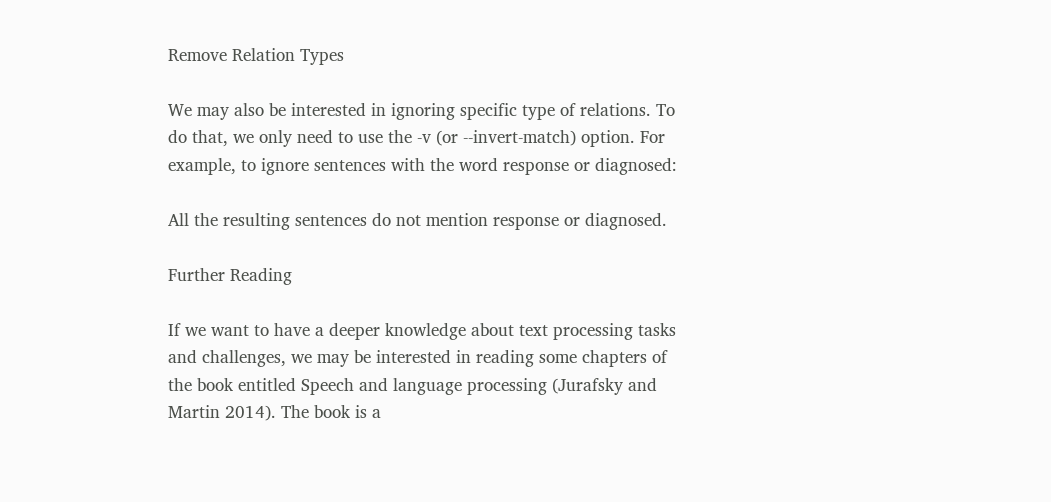Remove Relation Types

We may also be interested in ignoring specific type of relations. To do that, we only need to use the -v (or --invert-match) option. For example, to ignore sentences with the word response or diagnosed:

All the resulting sentences do not mention response or diagnosed.

Further Reading

If we want to have a deeper knowledge about text processing tasks and challenges, we may be interested in reading some chapters of the book entitled Speech and language processing (Jurafsky and Martin 2014). The book is a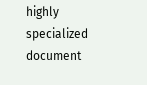highly specialized document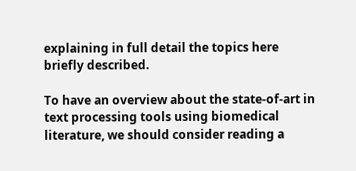explaining in full detail the topics here briefly described.

To have an overview about the state-of-art in text processing tools using biomedical literature, we should consider reading a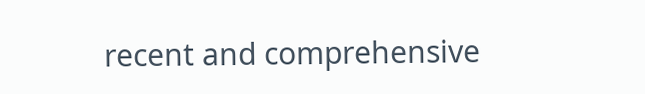recent and comprehensive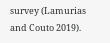survey (Lamurias and Couto 2019).